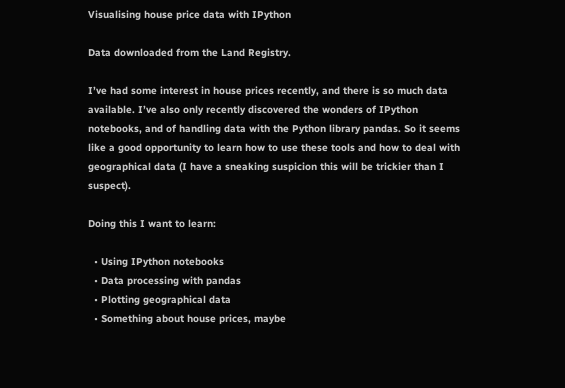Visualising house price data with IPython

Data downloaded from the Land Registry.

I’ve had some interest in house prices recently, and there is so much data available. I’ve also only recently discovered the wonders of IPython notebooks, and of handling data with the Python library pandas. So it seems like a good opportunity to learn how to use these tools and how to deal with geographical data (I have a sneaking suspicion this will be trickier than I suspect).

Doing this I want to learn:

  • Using IPython notebooks
  • Data processing with pandas
  • Plotting geographical data
  • Something about house prices, maybe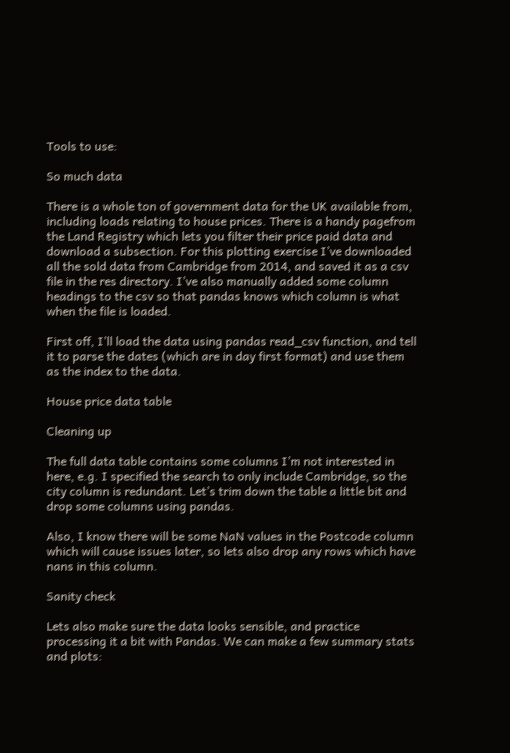Tools to use:

So much data

There is a whole ton of government data for the UK available from, including loads relating to house prices. There is a handy pagefrom the Land Registry which lets you filter their price paid data and download a subsection. For this plotting exercise I’ve downloaded all the sold data from Cambridge from 2014, and saved it as a csv file in the res directory. I’ve also manually added some column headings to the csv so that pandas knows which column is what when the file is loaded.

First off, I’ll load the data using pandas read_csv function, and tell it to parse the dates (which are in day first format) and use them as the index to the data.

House price data table

Cleaning up

The full data table contains some columns I’m not interested in here, e.g. I specified the search to only include Cambridge, so the city column is redundant. Let’s trim down the table a little bit and drop some columns using pandas.

Also, I know there will be some NaN values in the Postcode column which will cause issues later, so lets also drop any rows which have nans in this column.

Sanity check

Lets also make sure the data looks sensible, and practice processing it a bit with Pandas. We can make a few summary stats and plots: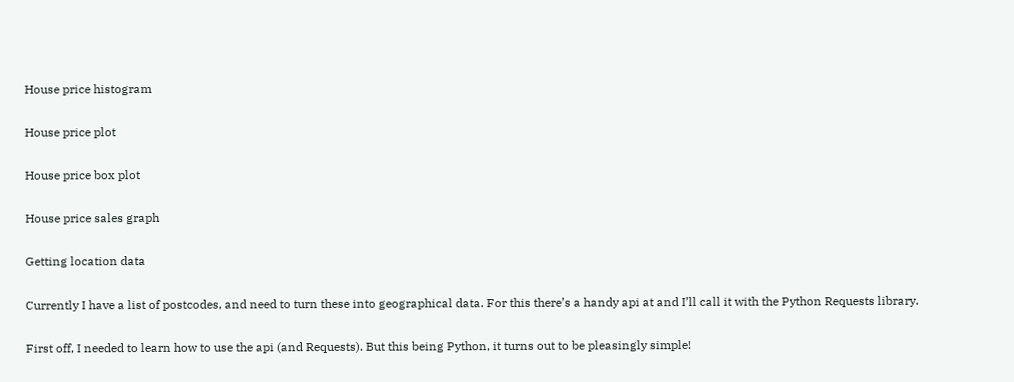House price histogram

House price plot

House price box plot

House price sales graph

Getting location data

Currently I have a list of postcodes, and need to turn these into geographical data. For this there’s a handy api at and I’ll call it with the Python Requests library.

First off, I needed to learn how to use the api (and Requests). But this being Python, it turns out to be pleasingly simple!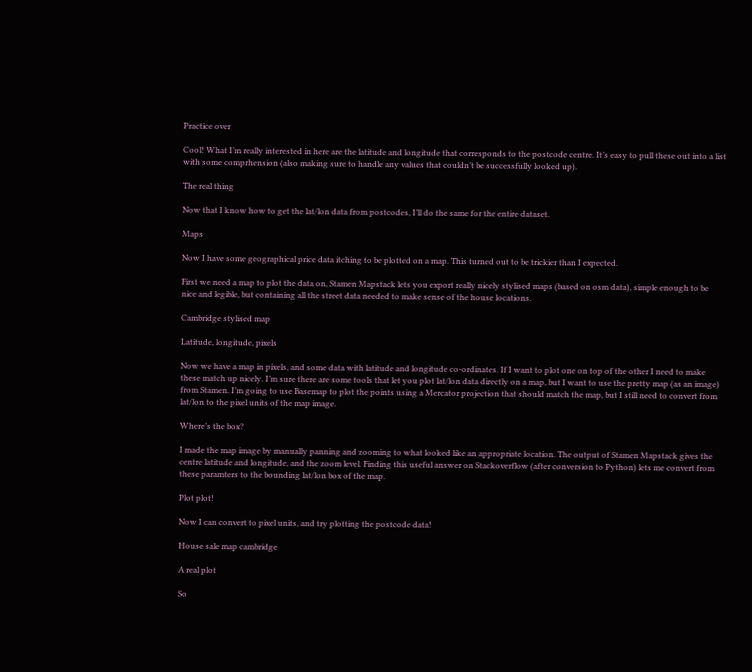Practice over

Cool! What I’m really interested in here are the latitude and longitude that corresponds to the postcode centre. It’s easy to pull these out into a list with some comprhension (also making sure to handle any values that couldn’t be successfully looked up).

The real thing

Now that I know how to get the lat/lon data from postcodes, I’ll do the same for the entire dataset.

Maps

Now I have some geographical price data itching to be plotted on a map. This turned out to be trickier than I expected.

First we need a map to plot the data on, Stamen Mapstack lets you export really nicely stylised maps (based on osm data), simple enough to be nice and legible, but containing all the street data needed to make sense of the house locations.

Cambridge stylised map

Latitude, longitude, pixels

Now we have a map in pixels, and some data with latitude and longitude co-ordinates. If I want to plot one on top of the other I need to make these match up nicely. I’m sure there are some tools that let you plot lat/lon data directly on a map, but I want to use the pretty map (as an image) from Stamen. I’m going to use Basemap to plot the points using a Mercator projection that should match the map, but I still need to convert from lat/lon to the pixel units of the map image.

Where’s the box?

I made the map image by manually panning and zooming to what looked like an appropriate location. The output of Stamen Mapstack gives the centre latitude and longitude, and the zoom level. Finding this useful answer on Stackoverflow (after conversion to Python) lets me convert from these paramters to the bounding lat/lon box of the map.

Plot plot!

Now I can convert to pixel units, and try plotting the postcode data!

House sale map cambridge

A real plot

So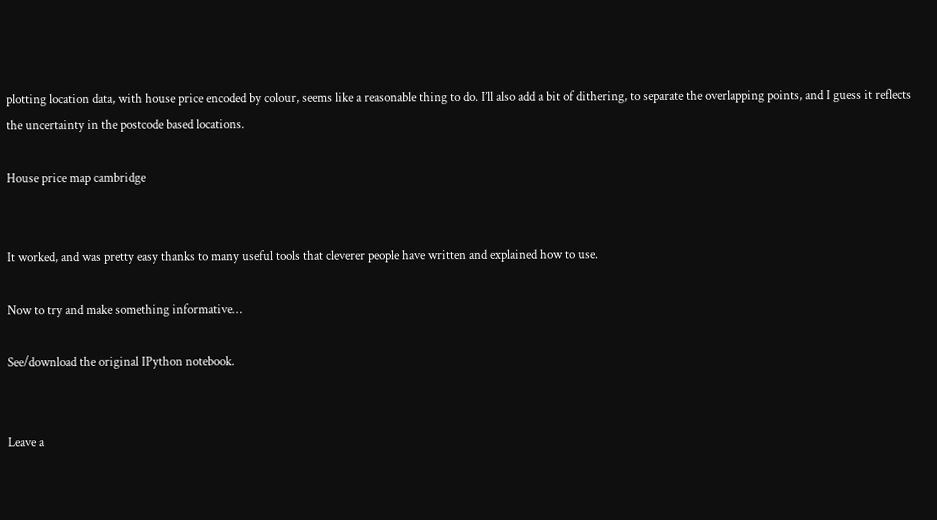plotting location data, with house price encoded by colour, seems like a reasonable thing to do. I’ll also add a bit of dithering, to separate the overlapping points, and I guess it reflects the uncertainty in the postcode based locations.

House price map cambridge


It worked, and was pretty easy thanks to many useful tools that cleverer people have written and explained how to use.

Now to try and make something informative…

See/download the original IPython notebook.


Leave a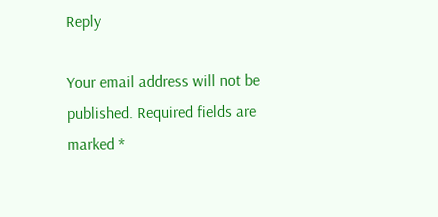Reply

Your email address will not be published. Required fields are marked *